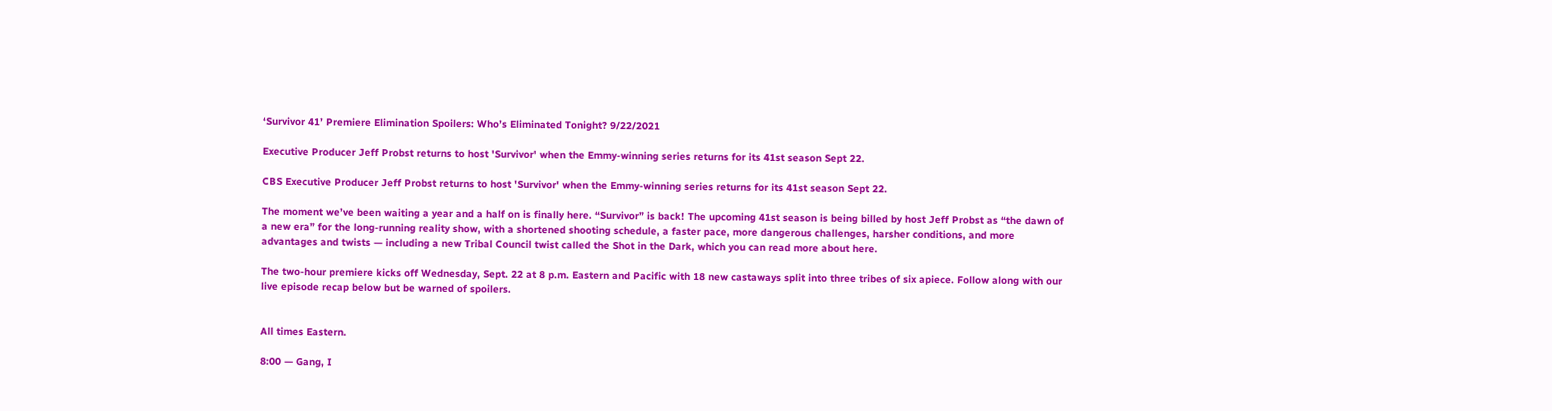‘Survivor 41’ Premiere Elimination Spoilers: Who’s Eliminated Tonight? 9/22/2021

Executive Producer Jeff Probst returns to host 'Survivor' when the Emmy-winning series returns for its 41st season Sept 22.

CBS Executive Producer Jeff Probst returns to host 'Survivor' when the Emmy-winning series returns for its 41st season Sept 22.

The moment we’ve been waiting a year and a half on is finally here. “Survivor” is back! The upcoming 41st season is being billed by host Jeff Probst as “the dawn of a new era” for the long-running reality show, with a shortened shooting schedule, a faster pace, more dangerous challenges, harsher conditions, and more advantages and twists — including a new Tribal Council twist called the Shot in the Dark, which you can read more about here.

The two-hour premiere kicks off Wednesday, Sept. 22 at 8 p.m. Eastern and Pacific with 18 new castaways split into three tribes of six apiece. Follow along with our live episode recap below but be warned of spoilers.


All times Eastern.

8:00 — Gang, I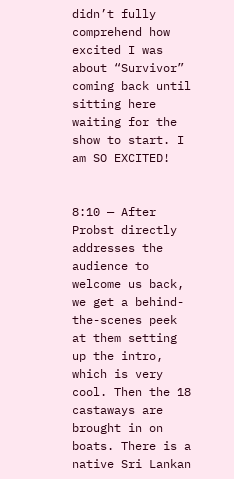didn’t fully comprehend how excited I was about “Survivor” coming back until sitting here waiting for the show to start. I am SO EXCITED!


8:10 — After Probst directly addresses the audience to welcome us back, we get a behind-the-scenes peek at them setting up the intro, which is very cool. Then the 18 castaways are brought in on boats. There is a native Sri Lankan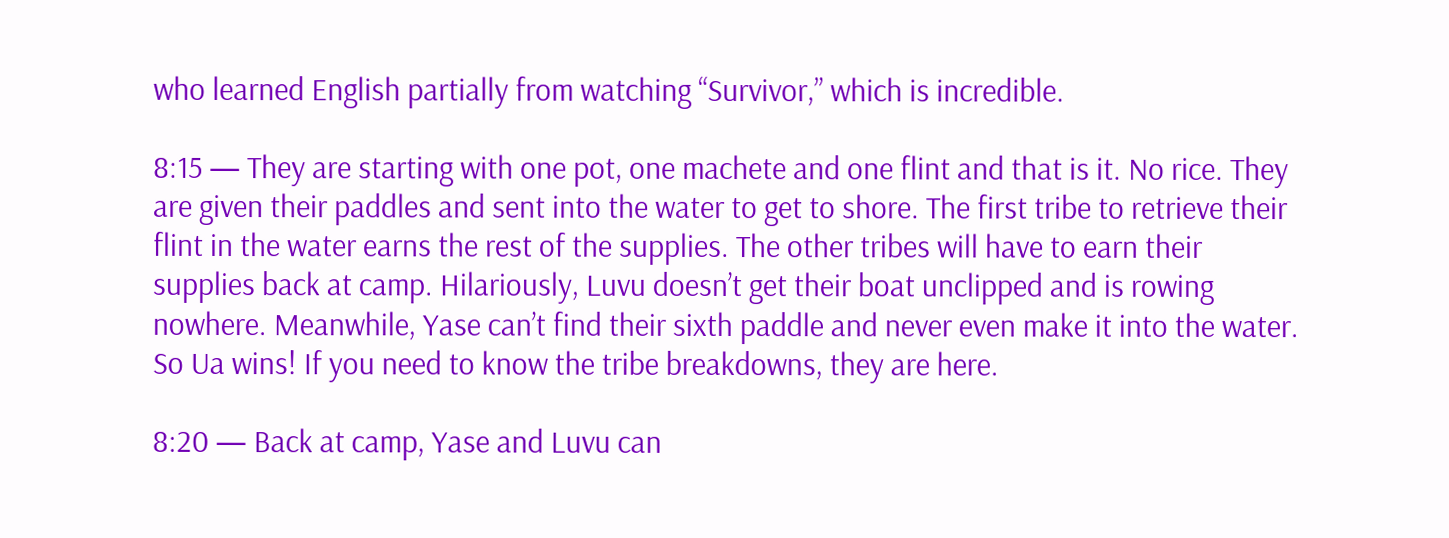who learned English partially from watching “Survivor,” which is incredible.

8:15 — They are starting with one pot, one machete and one flint and that is it. No rice. They are given their paddles and sent into the water to get to shore. The first tribe to retrieve their flint in the water earns the rest of the supplies. The other tribes will have to earn their supplies back at camp. Hilariously, Luvu doesn’t get their boat unclipped and is rowing nowhere. Meanwhile, Yase can’t find their sixth paddle and never even make it into the water. So Ua wins! If you need to know the tribe breakdowns, they are here.

8:20 — Back at camp, Yase and Luvu can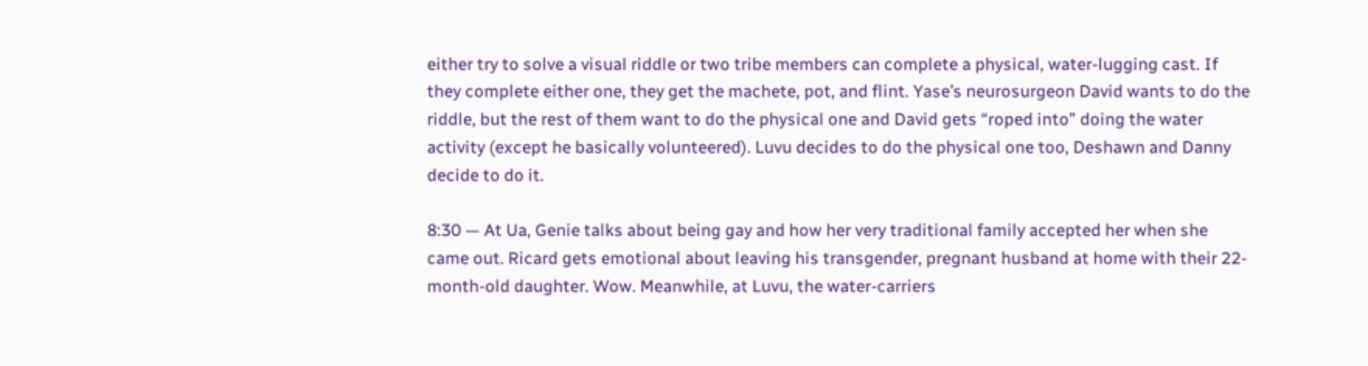either try to solve a visual riddle or two tribe members can complete a physical, water-lugging cast. If they complete either one, they get the machete, pot, and flint. Yase’s neurosurgeon David wants to do the riddle, but the rest of them want to do the physical one and David gets “roped into” doing the water activity (except he basically volunteered). Luvu decides to do the physical one too, Deshawn and Danny decide to do it.

8:30 — At Ua, Genie talks about being gay and how her very traditional family accepted her when she came out. Ricard gets emotional about leaving his transgender, pregnant husband at home with their 22-month-old daughter. Wow. Meanwhile, at Luvu, the water-carriers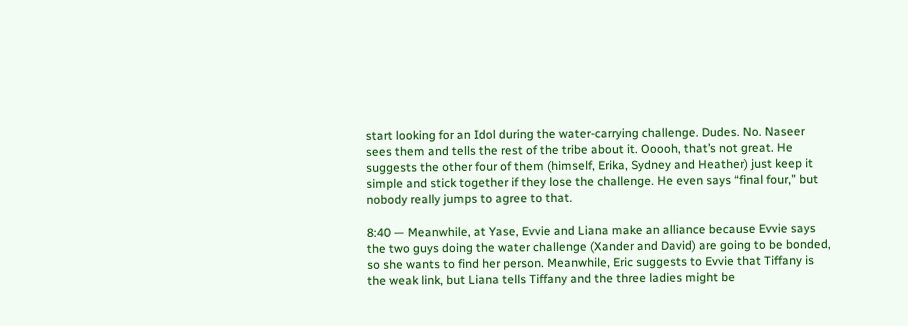start looking for an Idol during the water-carrying challenge. Dudes. No. Naseer sees them and tells the rest of the tribe about it. Ooooh, that’s not great. He suggests the other four of them (himself, Erika, Sydney and Heather) just keep it simple and stick together if they lose the challenge. He even says “final four,” but nobody really jumps to agree to that.

8:40 — Meanwhile, at Yase, Evvie and Liana make an alliance because Evvie says the two guys doing the water challenge (Xander and David) are going to be bonded, so she wants to find her person. Meanwhile, Eric suggests to Evvie that Tiffany is the weak link, but Liana tells Tiffany and the three ladies might be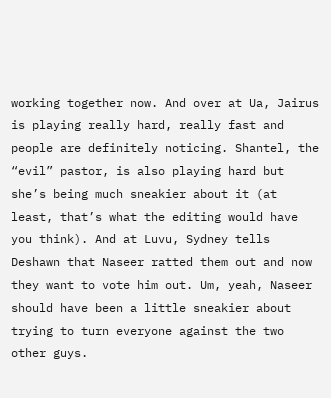working together now. And over at Ua, Jairus is playing really hard, really fast and people are definitely noticing. Shantel, the “evil” pastor, is also playing hard but she’s being much sneakier about it (at least, that’s what the editing would have you think). And at Luvu, Sydney tells Deshawn that Naseer ratted them out and now they want to vote him out. Um, yeah, Naseer should have been a little sneakier about trying to turn everyone against the two other guys.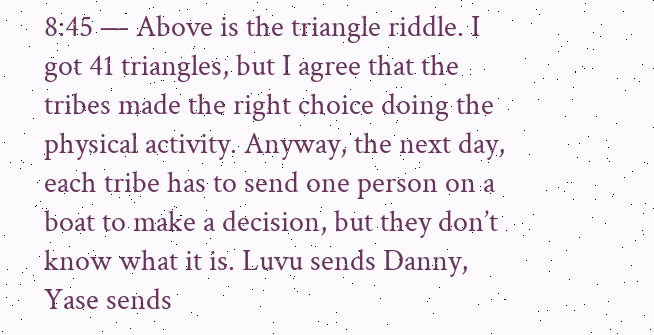8:45 — Above is the triangle riddle. I got 41 triangles, but I agree that the tribes made the right choice doing the physical activity. Anyway, the next day, each tribe has to send one person on a boat to make a decision, but they don’t know what it is. Luvu sends Danny, Yase sends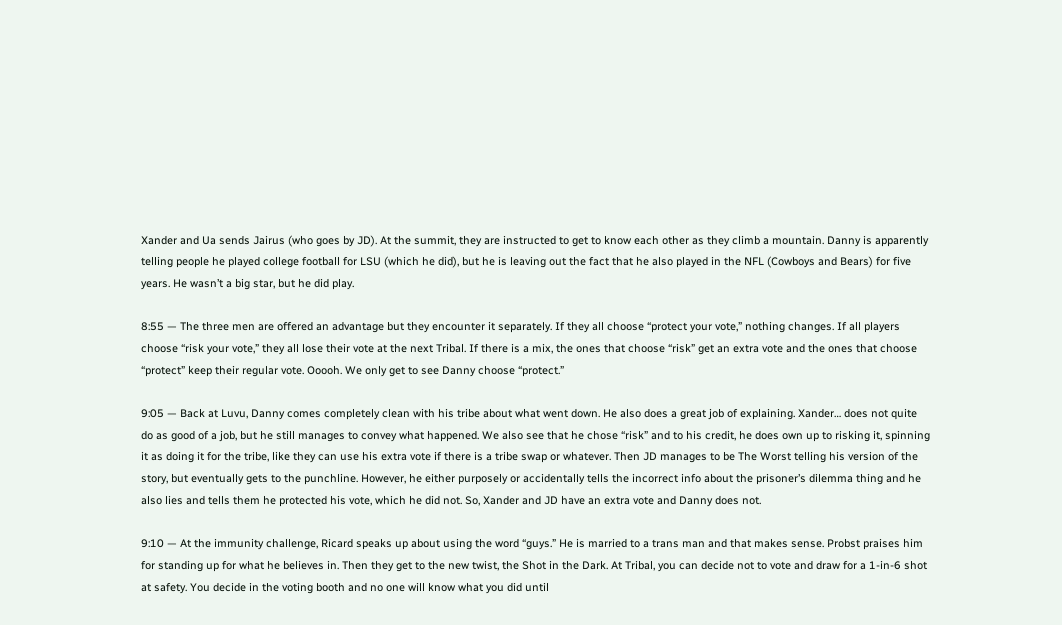Xander and Ua sends Jairus (who goes by JD). At the summit, they are instructed to get to know each other as they climb a mountain. Danny is apparently telling people he played college football for LSU (which he did), but he is leaving out the fact that he also played in the NFL (Cowboys and Bears) for five years. He wasn’t a big star, but he did play.

8:55 — The three men are offered an advantage but they encounter it separately. If they all choose “protect your vote,” nothing changes. If all players choose “risk your vote,” they all lose their vote at the next Tribal. If there is a mix, the ones that choose “risk” get an extra vote and the ones that choose “protect” keep their regular vote. Ooooh. We only get to see Danny choose “protect.”

9:05 — Back at Luvu, Danny comes completely clean with his tribe about what went down. He also does a great job of explaining. Xander… does not quite do as good of a job, but he still manages to convey what happened. We also see that he chose “risk” and to his credit, he does own up to risking it, spinning it as doing it for the tribe, like they can use his extra vote if there is a tribe swap or whatever. Then JD manages to be The Worst telling his version of the story, but eventually gets to the punchline. However, he either purposely or accidentally tells the incorrect info about the prisoner’s dilemma thing and he also lies and tells them he protected his vote, which he did not. So, Xander and JD have an extra vote and Danny does not.

9:10 — At the immunity challenge, Ricard speaks up about using the word “guys.” He is married to a trans man and that makes sense. Probst praises him for standing up for what he believes in. Then they get to the new twist, the Shot in the Dark. At Tribal, you can decide not to vote and draw for a 1-in-6 shot at safety. You decide in the voting booth and no one will know what you did until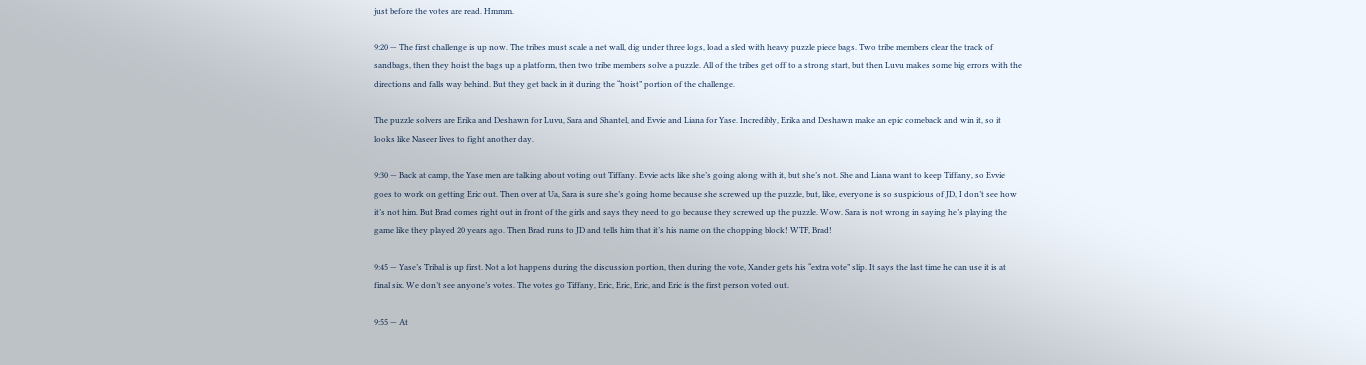just before the votes are read. Hmmm.

9:20 — The first challenge is up now. The tribes must scale a net wall, dig under three logs, load a sled with heavy puzzle piece bags. Two tribe members clear the track of sandbags, then they hoist the bags up a platform, then two tribe members solve a puzzle. All of the tribes get off to a strong start, but then Luvu makes some big errors with the directions and falls way behind. But they get back in it during the “hoist” portion of the challenge.

The puzzle solvers are Erika and Deshawn for Luvu, Sara and Shantel, and Evvie and Liana for Yase. Incredibly, Erika and Deshawn make an epic comeback and win it, so it looks like Naseer lives to fight another day.

9:30 — Back at camp, the Yase men are talking about voting out Tiffany. Evvie acts like she’s going along with it, but she’s not. She and Liana want to keep Tiffany, so Evvie goes to work on getting Eric out. Then over at Ua, Sara is sure she’s going home because she screwed up the puzzle, but, like, everyone is so suspicious of JD, I don’t see how it’s not him. But Brad comes right out in front of the girls and says they need to go because they screwed up the puzzle. Wow. Sara is not wrong in saying he’s playing the game like they played 20 years ago. Then Brad runs to JD and tells him that it’s his name on the chopping block! WTF, Brad!

9:45 — Yase’s Tribal is up first. Not a lot happens during the discussion portion, then during the vote, Xander gets his “extra vote” slip. It says the last time he can use it is at final six. We don’t see anyone’s votes. The votes go Tiffany, Eric, Eric, Eric, and Eric is the first person voted out.

9:55 — At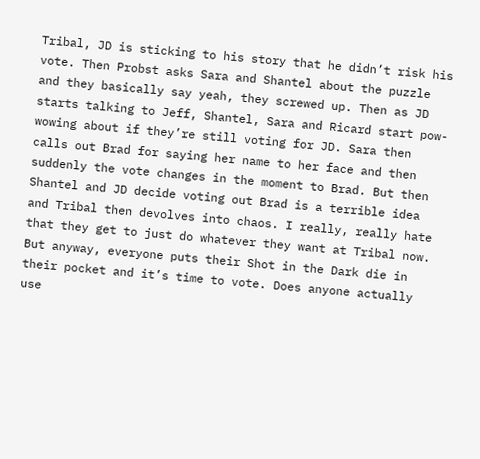Tribal, JD is sticking to his story that he didn’t risk his vote. Then Probst asks Sara and Shantel about the puzzle and they basically say yeah, they screwed up. Then as JD starts talking to Jeff, Shantel, Sara and Ricard start pow-wowing about if they’re still voting for JD. Sara then calls out Brad for saying her name to her face and then suddenly the vote changes in the moment to Brad. But then Shantel and JD decide voting out Brad is a terrible idea and Tribal then devolves into chaos. I really, really hate that they get to just do whatever they want at Tribal now. But anyway, everyone puts their Shot in the Dark die in their pocket and it’s time to vote. Does anyone actually use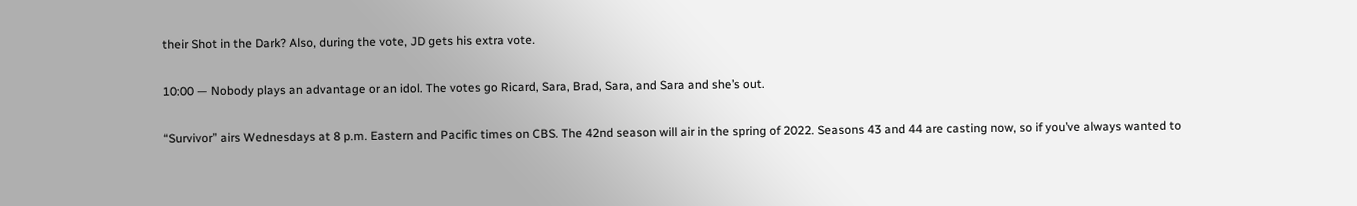their Shot in the Dark? Also, during the vote, JD gets his extra vote.

10:00 — Nobody plays an advantage or an idol. The votes go Ricard, Sara, Brad, Sara, and Sara and she’s out.

“Survivor” airs Wednesdays at 8 p.m. Eastern and Pacific times on CBS. The 42nd season will air in the spring of 2022. Seasons 43 and 44 are casting now, so if you’ve always wanted to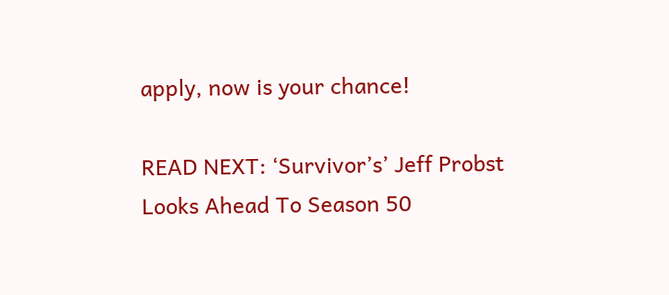apply, now is your chance!

READ NEXT: ‘Survivor’s’ Jeff Probst Looks Ahead To Season 50